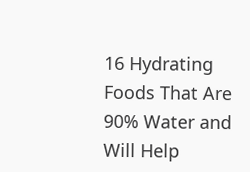16 Hydrating Foods That Are 90% Water and Will Help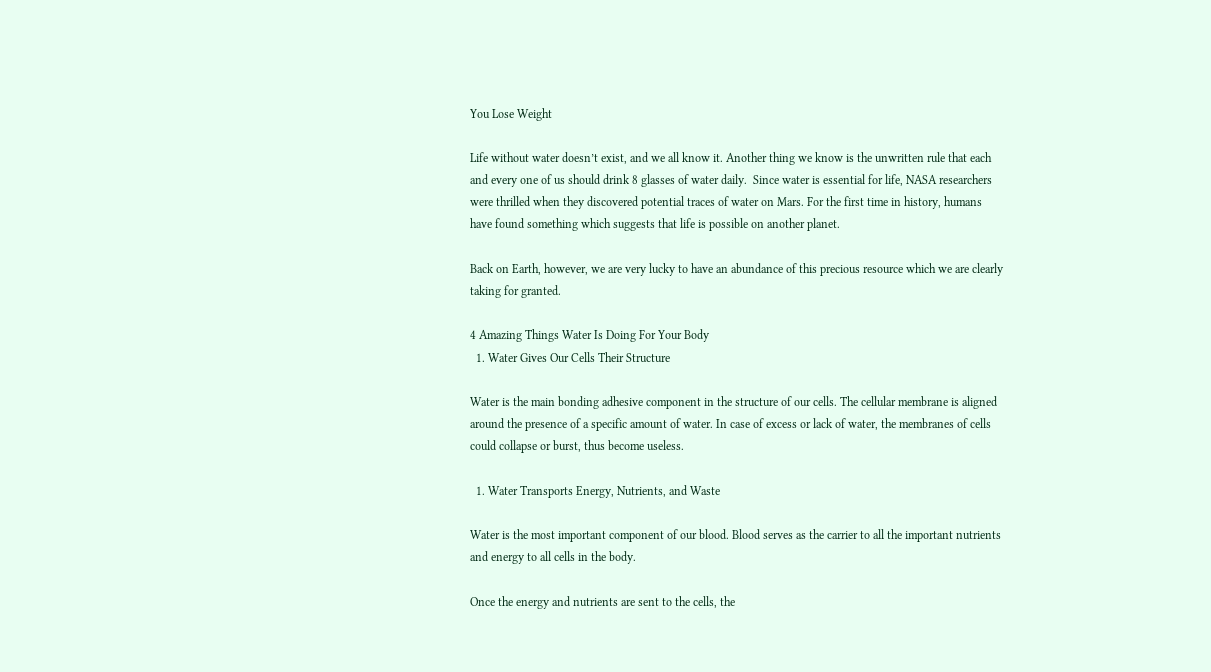You Lose Weight

Life without water doesn’t exist, and we all know it. Another thing we know is the unwritten rule that each and every one of us should drink 8 glasses of water daily.  Since water is essential for life, NASA researchers were thrilled when they discovered potential traces of water on Mars. For the first time in history, humans have found something which suggests that life is possible on another planet.

Back on Earth, however, we are very lucky to have an abundance of this precious resource which we are clearly taking for granted.

4 Amazing Things Water Is Doing For Your Body
  1. Water Gives Our Cells Their Structure

Water is the main bonding adhesive component in the structure of our cells. The cellular membrane is aligned around the presence of a specific amount of water. In case of excess or lack of water, the membranes of cells could collapse or burst, thus become useless.

  1. Water Transports Energy, Nutrients, and Waste

Water is the most important component of our blood. Blood serves as the carrier to all the important nutrients and energy to all cells in the body.

Once the energy and nutrients are sent to the cells, the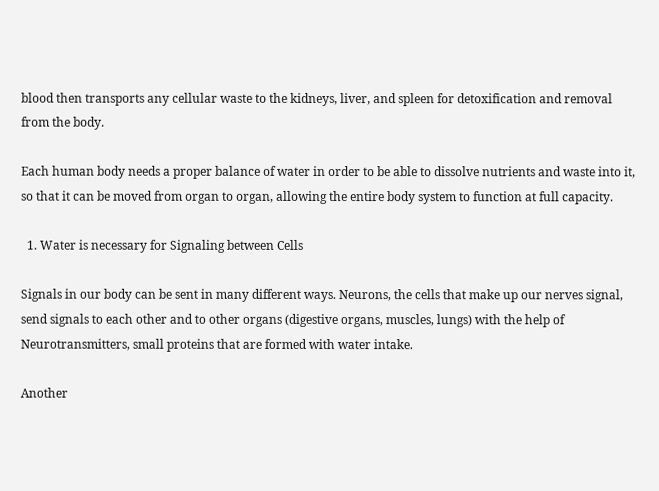blood then transports any cellular waste to the kidneys, liver, and spleen for detoxification and removal from the body.

Each human body needs a proper balance of water in order to be able to dissolve nutrients and waste into it, so that it can be moved from organ to organ, allowing the entire body system to function at full capacity.

  1. Water is necessary for Signaling between Cells

Signals in our body can be sent in many different ways. Neurons, the cells that make up our nerves signal, send signals to each other and to other organs (digestive organs, muscles, lungs) with the help of Neurotransmitters, small proteins that are formed with water intake.

Another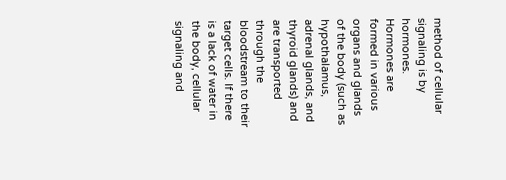method of cellular signaling is by hormones. Hormones are formed in various organs and glands of the body (such as hypothalamus, adrenal glands, and thyroid glands) and are transported through the bloodstream to their target cells. If there is a lack of water in the body, cellular signaling and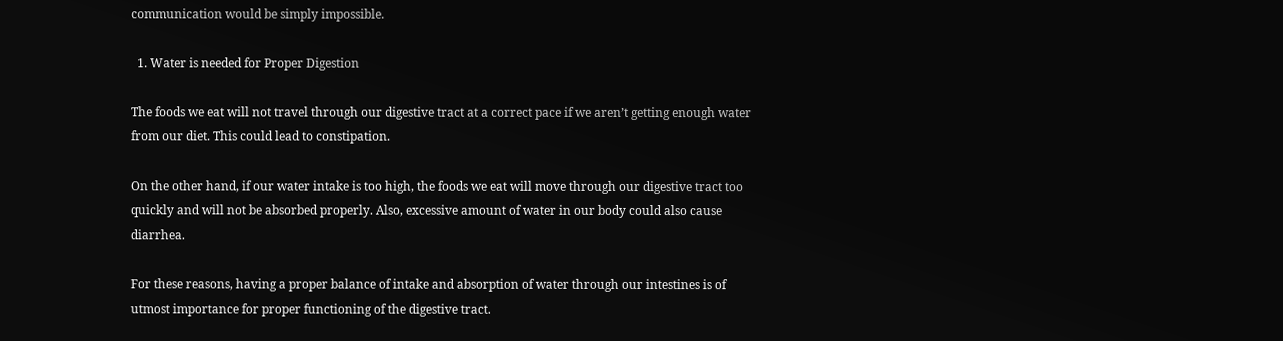communication would be simply impossible.

  1. Water is needed for Proper Digestion

The foods we eat will not travel through our digestive tract at a correct pace if we aren’t getting enough water from our diet. This could lead to constipation.

On the other hand, if our water intake is too high, the foods we eat will move through our digestive tract too quickly and will not be absorbed properly. Also, excessive amount of water in our body could also cause diarrhea.

For these reasons, having a proper balance of intake and absorption of water through our intestines is of utmost importance for proper functioning of the digestive tract.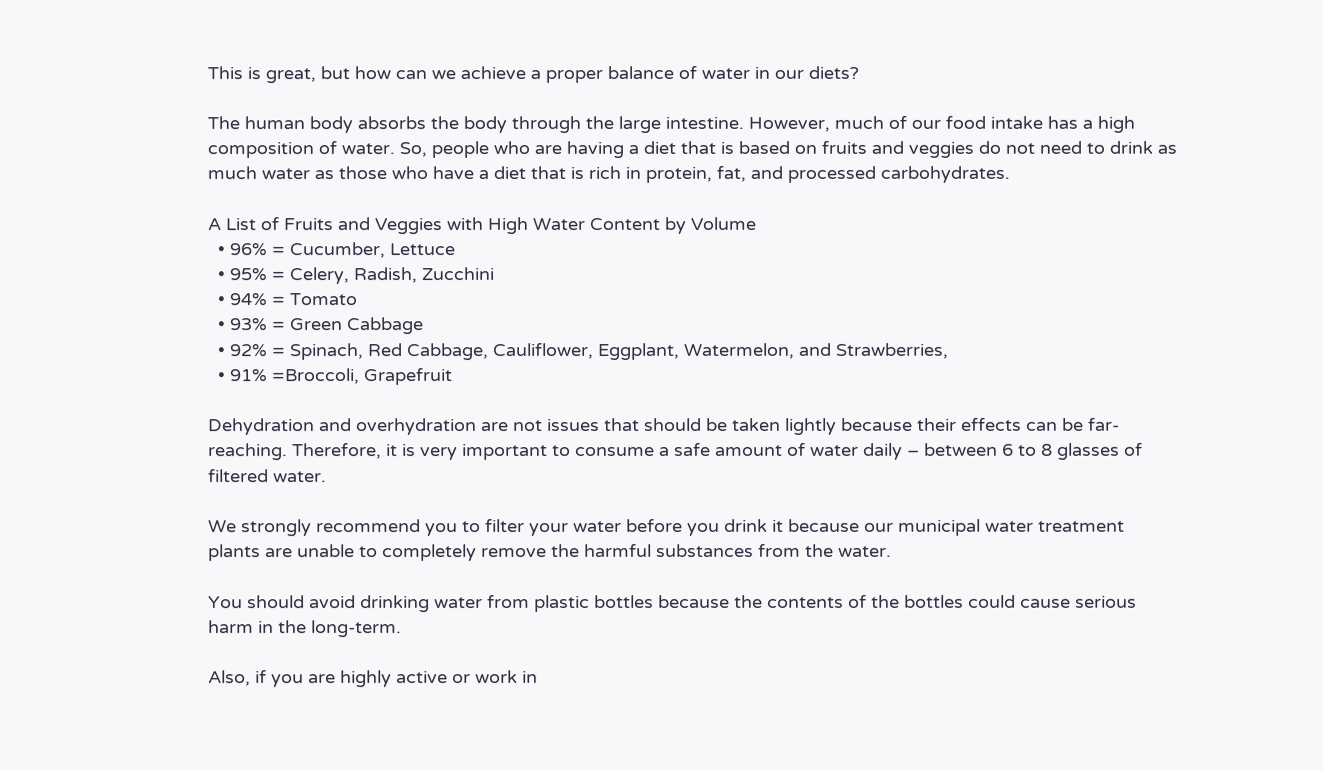This is great, but how can we achieve a proper balance of water in our diets?

The human body absorbs the body through the large intestine. However, much of our food intake has a high composition of water. So, people who are having a diet that is based on fruits and veggies do not need to drink as much water as those who have a diet that is rich in protein, fat, and processed carbohydrates.

A List of Fruits and Veggies with High Water Content by Volume
  • 96% = Cucumber, Lettuce
  • 95% = Celery, Radish, Zucchini
  • 94% = Tomato
  • 93% = Green Cabbage
  • 92% = Spinach, Red Cabbage, Cauliflower, Eggplant, Watermelon, and Strawberries,
  • 91% =Broccoli, Grapefruit

Dehydration and overhydration are not issues that should be taken lightly because their effects can be far-reaching. Therefore, it is very important to consume a safe amount of water daily – between 6 to 8 glasses of filtered water.

We strongly recommend you to filter your water before you drink it because our municipal water treatment plants are unable to completely remove the harmful substances from the water.

You should avoid drinking water from plastic bottles because the contents of the bottles could cause serious harm in the long-term.

Also, if you are highly active or work in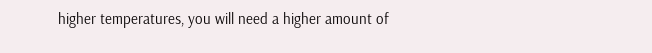higher temperatures, you will need a higher amount of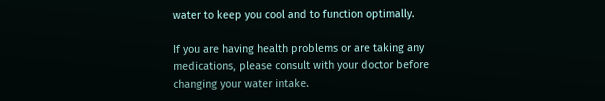water to keep you cool and to function optimally.

If you are having health problems or are taking any medications, please consult with your doctor before changing your water intake.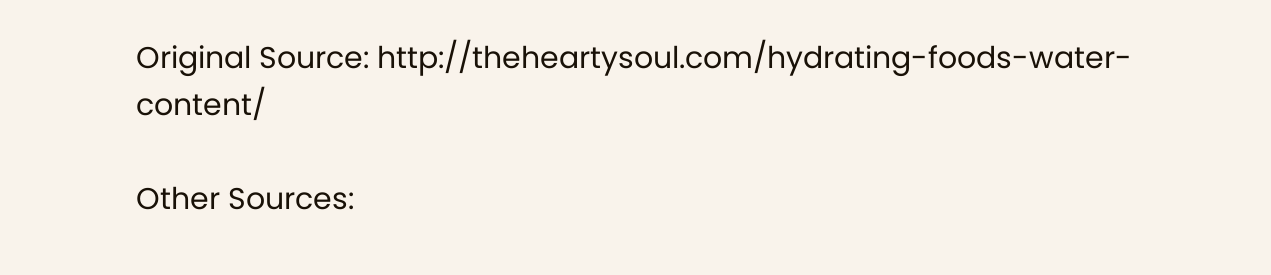Original Source: http://theheartysoul.com/hydrating-foods-water-content/

Other Sources: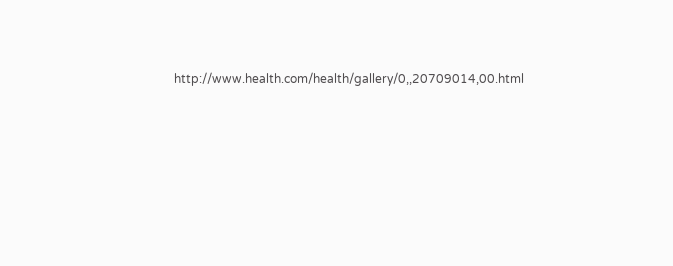http://www.health.com/health/gallery/0,,20709014,00.html